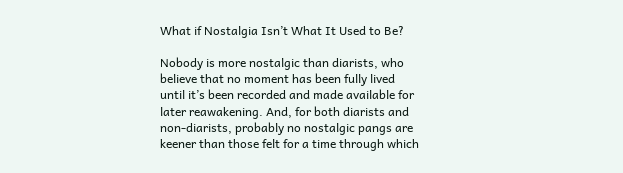What if Nostalgia Isn’t What It Used to Be?

Nobody is more nostalgic than diarists, who believe that no moment has been fully lived until it’s been recorded and made available for later reawakening. And, for both diarists and non-diarists, probably no nostalgic pangs are keener than those felt for a time through which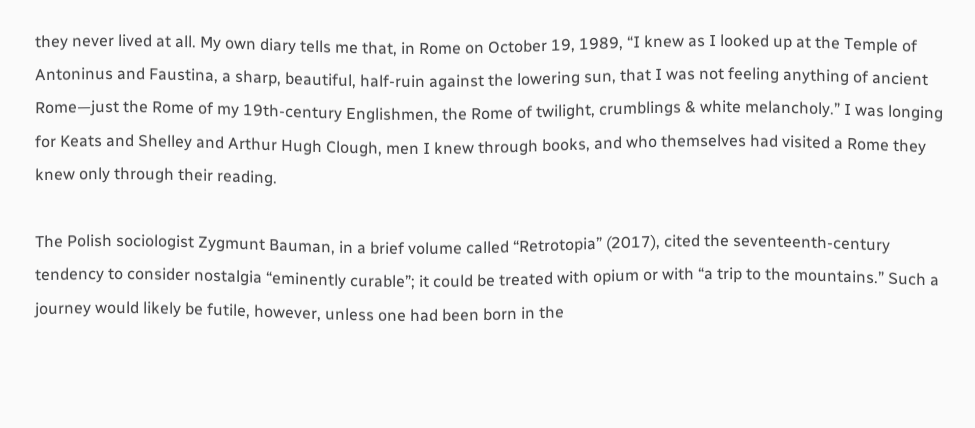they never lived at all. My own diary tells me that, in Rome on October 19, 1989, “I knew as I looked up at the Temple of Antoninus and Faustina, a sharp, beautiful, half-ruin against the lowering sun, that I was not feeling anything of ancient Rome—just the Rome of my 19th-century Englishmen, the Rome of twilight, crumblings & white melancholy.” I was longing for Keats and Shelley and Arthur Hugh Clough, men I knew through books, and who themselves had visited a Rome they knew only through their reading.

The Polish sociologist Zygmunt Bauman, in a brief volume called “Retrotopia” (2017), cited the seventeenth-century tendency to consider nostalgia “eminently curable”; it could be treated with opium or with “a trip to the mountains.” Such a journey would likely be futile, however, unless one had been born in the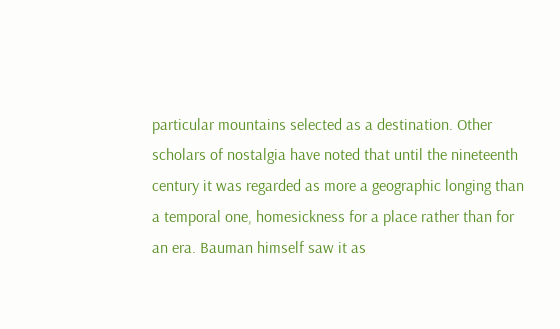particular mountains selected as a destination. Other scholars of nostalgia have noted that until the nineteenth century it was regarded as more a geographic longing than a temporal one, homesickness for a place rather than for an era. Bauman himself saw it as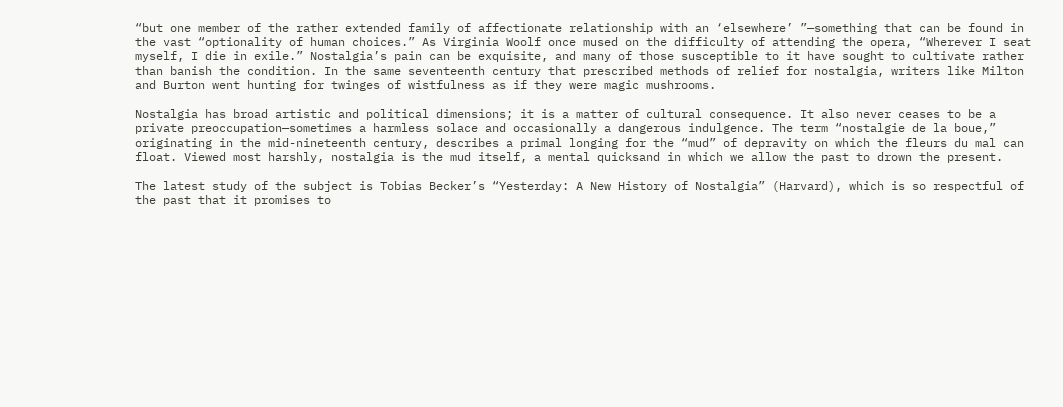“but one member of the rather extended family of affectionate relationship with an ‘elsewhere’ ”—something that can be found in the vast “optionality of human choices.” As Virginia Woolf once mused on the difficulty of attending the opera, “Wherever I seat myself, I die in exile.” Nostalgia’s pain can be exquisite, and many of those susceptible to it have sought to cultivate rather than banish the condition. In the same seventeenth century that prescribed methods of relief for nostalgia, writers like Milton and Burton went hunting for twinges of wistfulness as if they were magic mushrooms.

Nostalgia has broad artistic and political dimensions; it is a matter of cultural consequence. It also never ceases to be a private preoccupation—sometimes a harmless solace and occasionally a dangerous indulgence. The term “nostalgie de la boue,” originating in the mid-nineteenth century, describes a primal longing for the “mud” of depravity on which the fleurs du mal can float. Viewed most harshly, nostalgia is the mud itself, a mental quicksand in which we allow the past to drown the present.

The latest study of the subject is Tobias Becker’s “Yesterday: A New History of Nostalgia” (Harvard), which is so respectful of the past that it promises to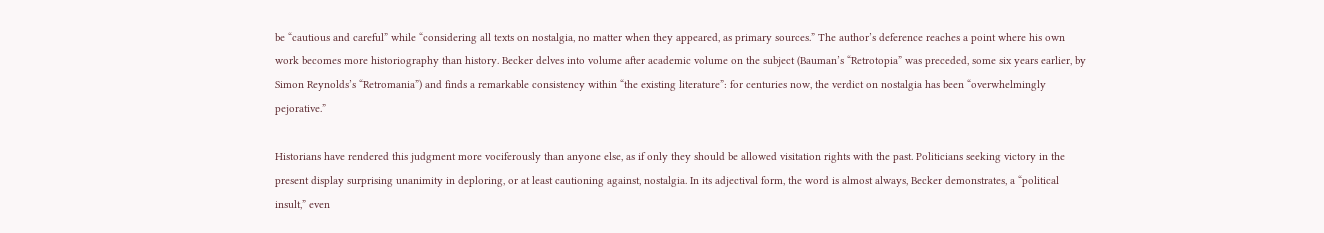be “cautious and careful” while “considering all texts on nostalgia, no matter when they appeared, as primary sources.” The author’s deference reaches a point where his own work becomes more historiography than history. Becker delves into volume after academic volume on the subject (Bauman’s “Retrotopia” was preceded, some six years earlier, by Simon Reynolds’s “Retromania”) and finds a remarkable consistency within “the existing literature”: for centuries now, the verdict on nostalgia has been “overwhelmingly pejorative.”

Historians have rendered this judgment more vociferously than anyone else, as if only they should be allowed visitation rights with the past. Politicians seeking victory in the present display surprising unanimity in deploring, or at least cautioning against, nostalgia. In its adjectival form, the word is almost always, Becker demonstrates, a “political insult,” even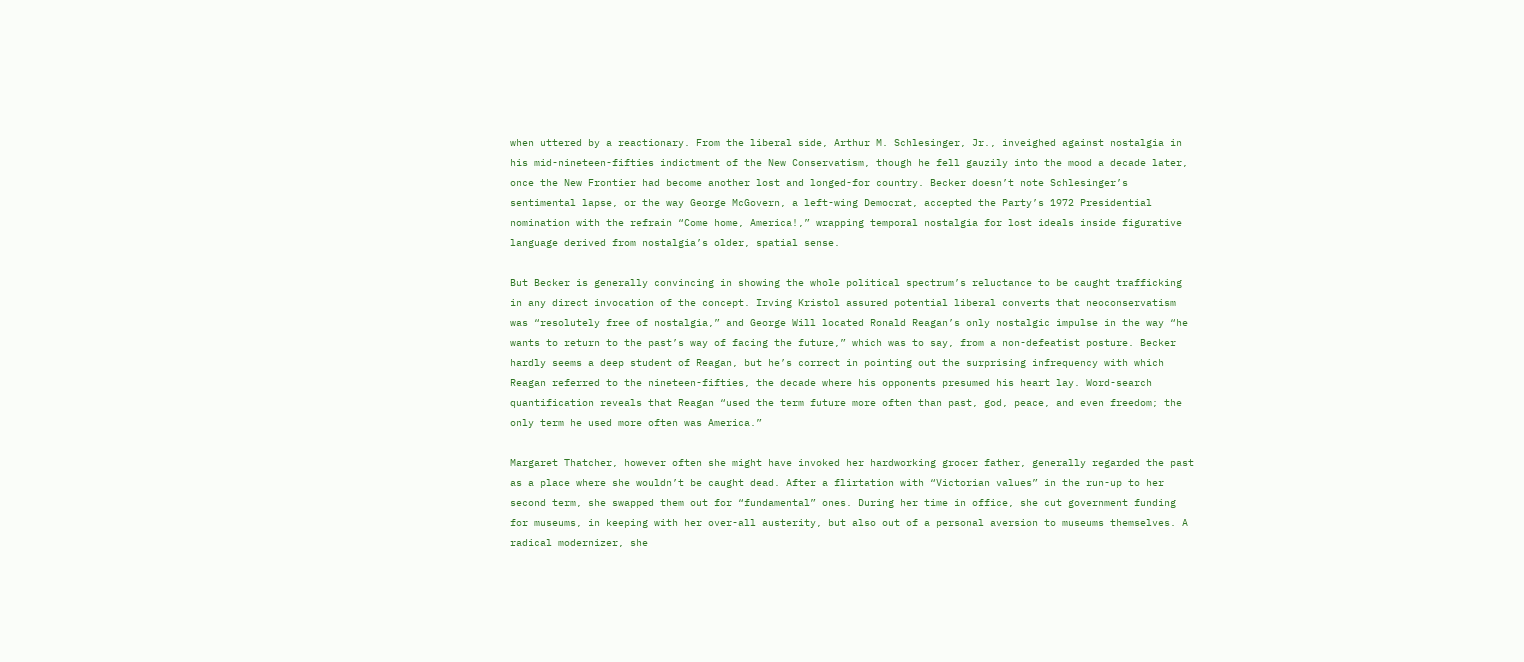when uttered by a reactionary. From the liberal side, Arthur M. Schlesinger, Jr., inveighed against nostalgia in his mid-nineteen-fifties indictment of the New Conservatism, though he fell gauzily into the mood a decade later, once the New Frontier had become another lost and longed-for country. Becker doesn’t note Schlesinger’s sentimental lapse, or the way George McGovern, a left-wing Democrat, accepted the Party’s 1972 Presidential nomination with the refrain “Come home, America!,” wrapping temporal nostalgia for lost ideals inside figurative language derived from nostalgia’s older, spatial sense.

But Becker is generally convincing in showing the whole political spectrum’s reluctance to be caught trafficking in any direct invocation of the concept. Irving Kristol assured potential liberal converts that neoconservatism was “resolutely free of nostalgia,” and George Will located Ronald Reagan’s only nostalgic impulse in the way “he wants to return to the past’s way of facing the future,” which was to say, from a non-defeatist posture. Becker hardly seems a deep student of Reagan, but he’s correct in pointing out the surprising infrequency with which Reagan referred to the nineteen-fifties, the decade where his opponents presumed his heart lay. Word-search quantification reveals that Reagan “used the term future more often than past, god, peace, and even freedom; the only term he used more often was America.”

Margaret Thatcher, however often she might have invoked her hardworking grocer father, generally regarded the past as a place where she wouldn’t be caught dead. After a flirtation with “Victorian values” in the run-up to her second term, she swapped them out for “fundamental” ones. During her time in office, she cut government funding for museums, in keeping with her over-all austerity, but also out of a personal aversion to museums themselves. A radical modernizer, she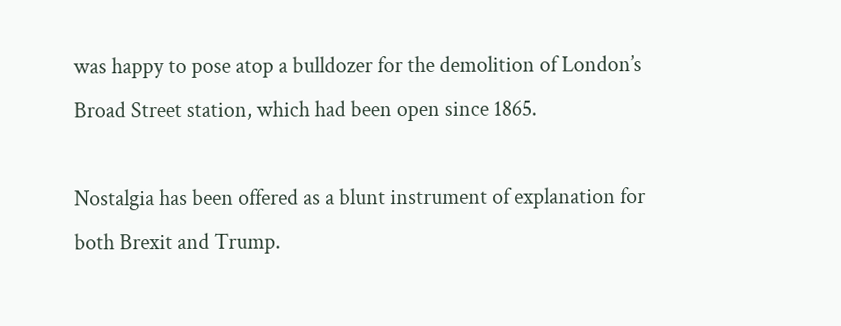was happy to pose atop a bulldozer for the demolition of London’s Broad Street station, which had been open since 1865.

Nostalgia has been offered as a blunt instrument of explanation for both Brexit and Trump.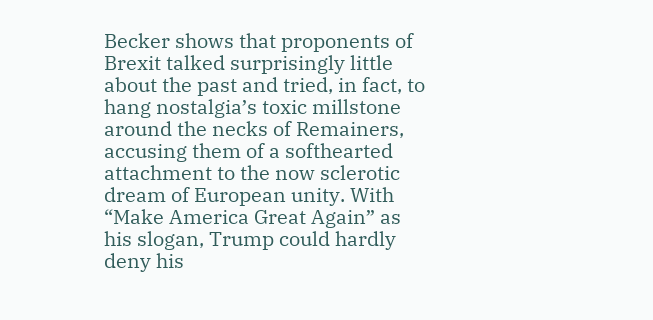Becker shows that proponents of Brexit talked surprisingly little about the past and tried, in fact, to hang nostalgia’s toxic millstone around the necks of Remainers, accusing them of a softhearted attachment to the now sclerotic dream of European unity. With “Make America Great Again” as his slogan, Trump could hardly deny his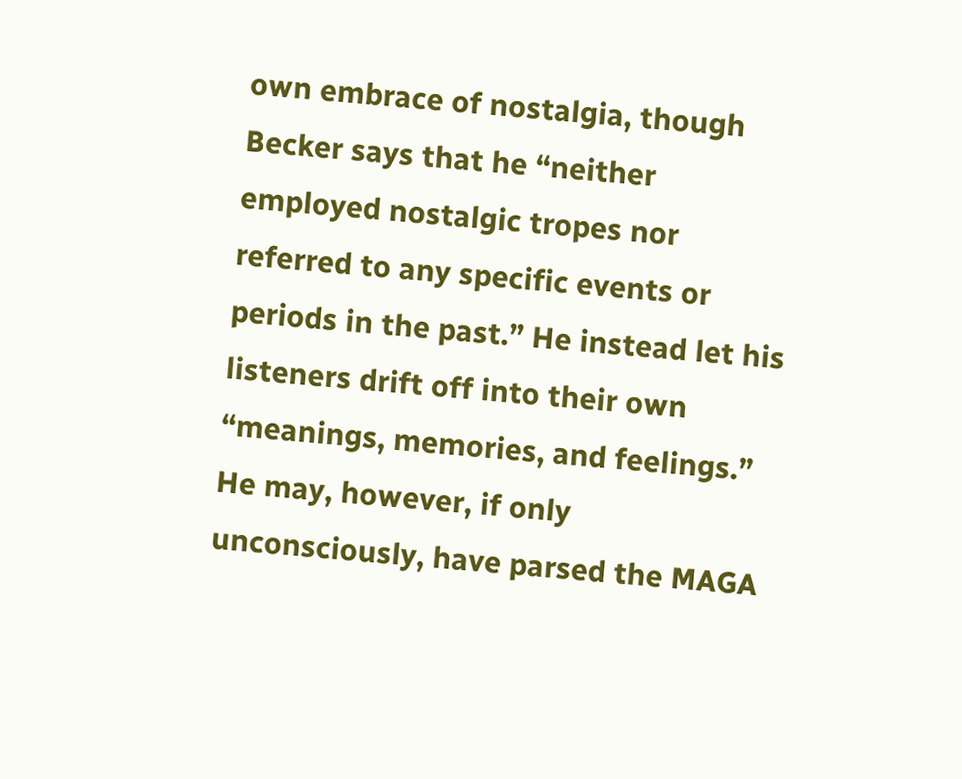own embrace of nostalgia, though Becker says that he “neither employed nostalgic tropes nor referred to any specific events or periods in the past.” He instead let his listeners drift off into their own “meanings, memories, and feelings.” He may, however, if only unconsciously, have parsed the MAGA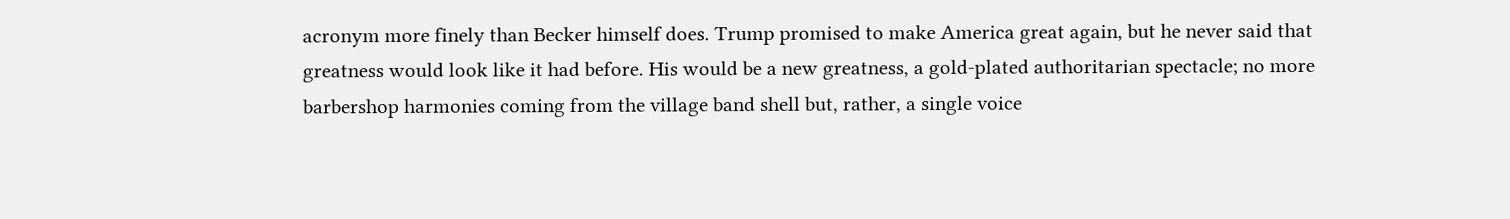acronym more finely than Becker himself does. Trump promised to make America great again, but he never said that greatness would look like it had before. His would be a new greatness, a gold-plated authoritarian spectacle; no more barbershop harmonies coming from the village band shell but, rather, a single voice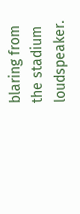blaring from the stadium loudspeaker.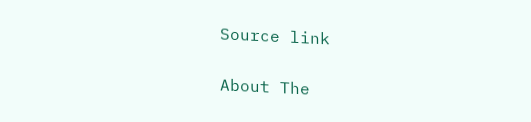Source link

About The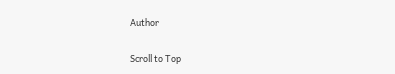Author

Scroll to Top